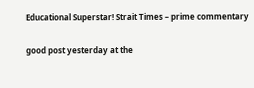Educational Superstar! Strait Times – prime commentary

good post yesterday at the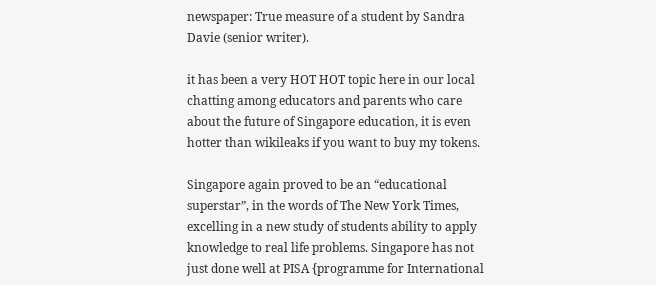newspaper: True measure of a student by Sandra Davie (senior writer).

it has been a very HOT HOT topic here in our local chatting among educators and parents who care about the future of Singapore education, it is even hotter than wikileaks if you want to buy my tokens.

Singapore again proved to be an “educational superstar”, in the words of The New York Times, excelling in a new study of students ability to apply knowledge to real life problems. Singapore has not just done well at PISA {programme for International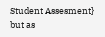Student Assesment} but as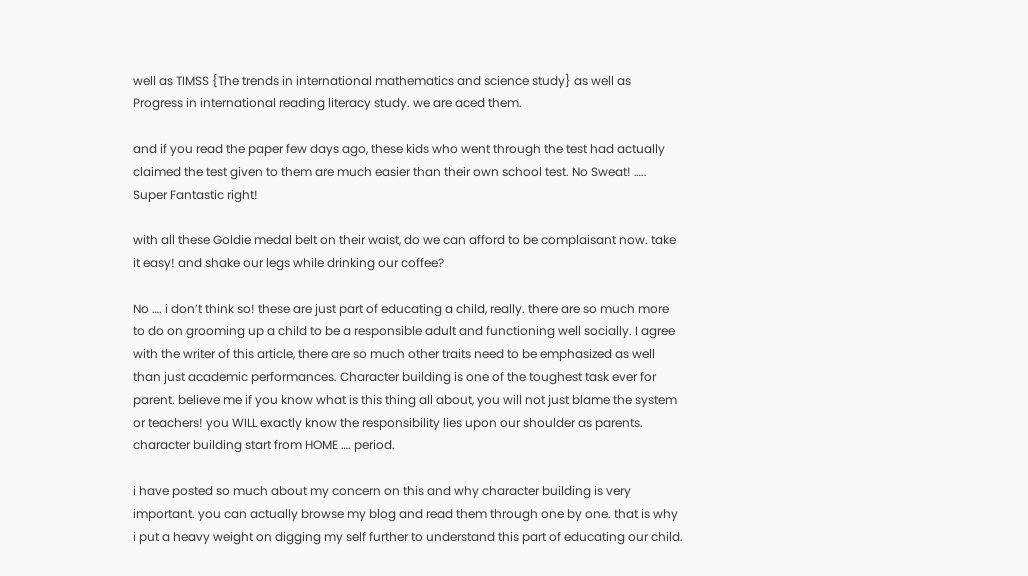well as TIMSS {The trends in international mathematics and science study} as well as Progress in international reading literacy study. we are aced them.

and if you read the paper few days ago, these kids who went through the test had actually claimed the test given to them are much easier than their own school test. No Sweat! ….. Super Fantastic right!

with all these Goldie medal belt on their waist, do we can afford to be complaisant now. take it easy! and shake our legs while drinking our coffee?

No …. i don’t think so! these are just part of educating a child, really. there are so much more to do on grooming up a child to be a responsible adult and functioning well socially. I agree with the writer of this article, there are so much other traits need to be emphasized as well than just academic performances. Character building is one of the toughest task ever for parent. believe me if you know what is this thing all about, you will not just blame the system or teachers! you WILL exactly know the responsibility lies upon our shoulder as parents. character building start from HOME …. period.

i have posted so much about my concern on this and why character building is very important. you can actually browse my blog and read them through one by one. that is why i put a heavy weight on digging my self further to understand this part of educating our child.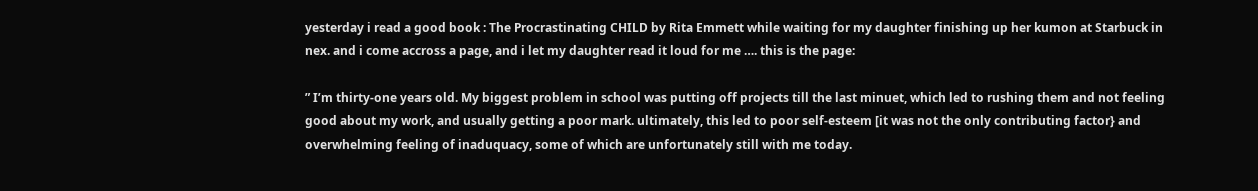yesterday i read a good book : The Procrastinating CHILD by Rita Emmett while waiting for my daughter finishing up her kumon at Starbuck in nex. and i come accross a page, and i let my daughter read it loud for me …. this is the page:

” I’m thirty-one years old. My biggest problem in school was putting off projects till the last minuet, which led to rushing them and not feeling good about my work, and usually getting a poor mark. ultimately, this led to poor self-esteem [it was not the only contributing factor} and overwhelming feeling of inaduquacy, some of which are unfortunately still with me today.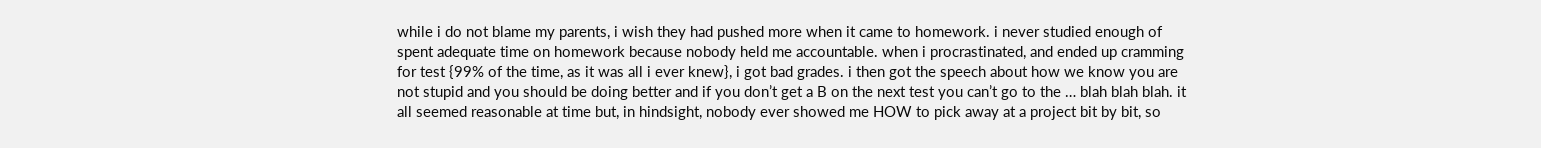while i do not blame my parents, i wish they had pushed more when it came to homework. i never studied enough of spent adequate time on homework because nobody held me accountable. when i procrastinated, and ended up cramming for test {99% of the time, as it was all i ever knew}, i got bad grades. i then got the speech about how we know you are not stupid and you should be doing better and if you don’t get a B on the next test you can’t go to the … blah blah blah. it all seemed reasonable at time but, in hindsight, nobody ever showed me HOW to pick away at a project bit by bit, so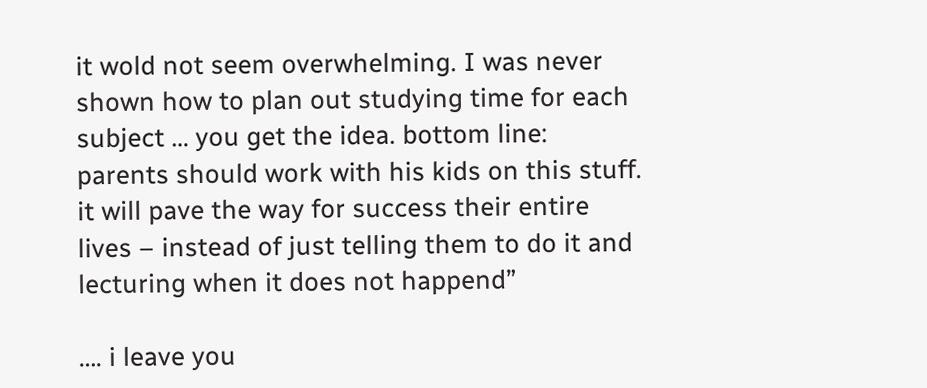it wold not seem overwhelming. I was never shown how to plan out studying time for each subject … you get the idea. bottom line: parents should work with his kids on this stuff. it will pave the way for success their entire lives – instead of just telling them to do it and lecturing when it does not happend”

…. i leave you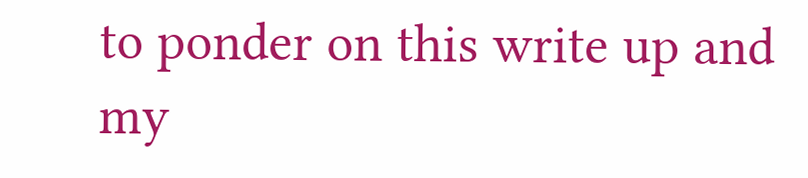to ponder on this write up and my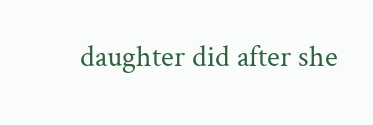daughter did after she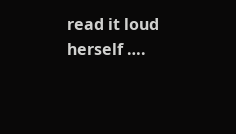read it loud herself ….